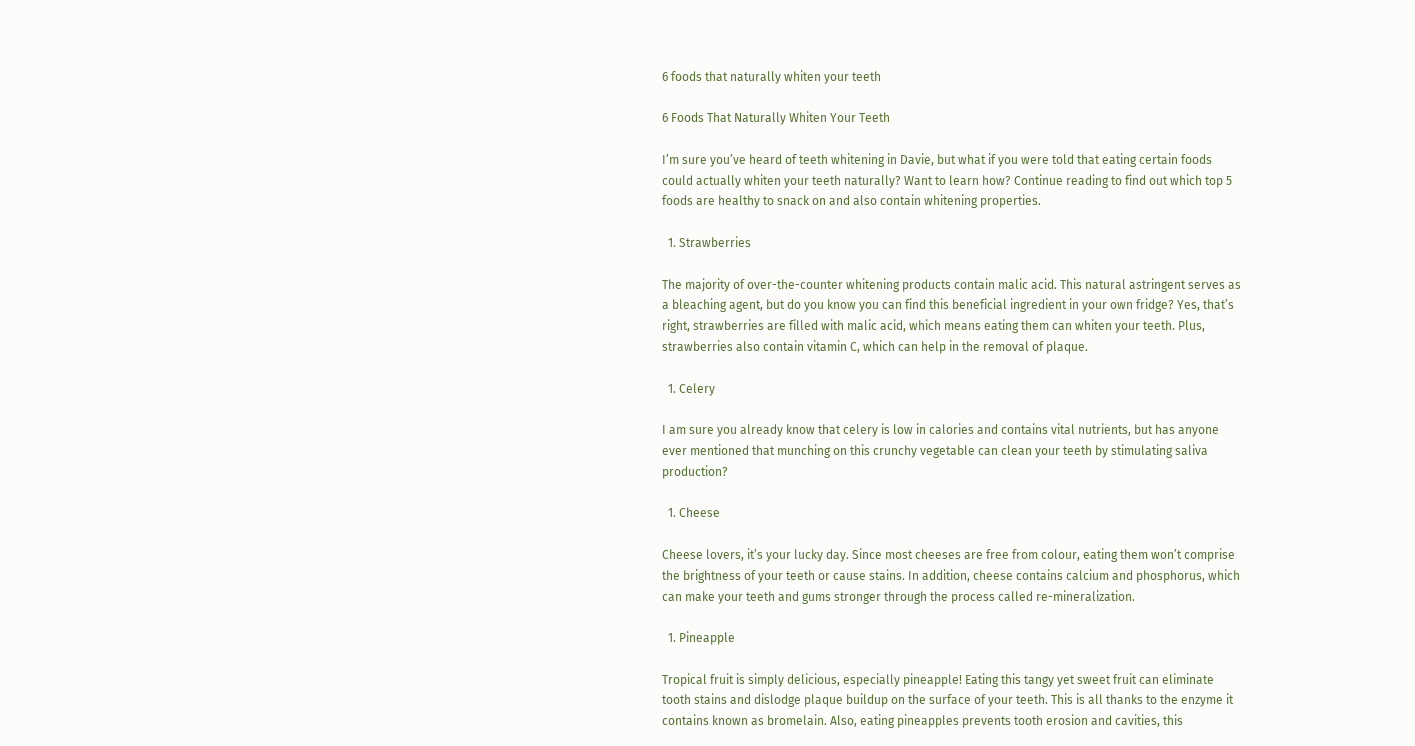6 foods that naturally whiten your teeth

6 Foods That Naturally Whiten Your Teeth

I’m sure you’ve heard of teeth whitening in Davie, but what if you were told that eating certain foods could actually whiten your teeth naturally? Want to learn how? Continue reading to find out which top 5 foods are healthy to snack on and also contain whitening properties.

  1. Strawberries

The majority of over-the-counter whitening products contain malic acid. This natural astringent serves as a bleaching agent, but do you know you can find this beneficial ingredient in your own fridge? Yes, that’s right, strawberries are filled with malic acid, which means eating them can whiten your teeth. Plus, strawberries also contain vitamin C, which can help in the removal of plaque.

  1. Celery

I am sure you already know that celery is low in calories and contains vital nutrients, but has anyone ever mentioned that munching on this crunchy vegetable can clean your teeth by stimulating saliva production?

  1. Cheese

Cheese lovers, it’s your lucky day. Since most cheeses are free from colour, eating them won’t comprise the brightness of your teeth or cause stains. In addition, cheese contains calcium and phosphorus, which can make your teeth and gums stronger through the process called re-mineralization.

  1. Pineapple

Tropical fruit is simply delicious, especially pineapple! Eating this tangy yet sweet fruit can eliminate tooth stains and dislodge plaque buildup on the surface of your teeth. This is all thanks to the enzyme it contains known as bromelain. Also, eating pineapples prevents tooth erosion and cavities, this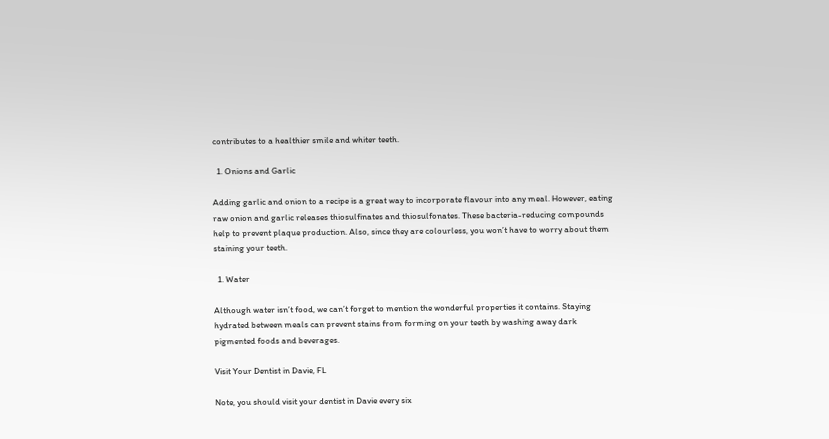contributes to a healthier smile and whiter teeth.

  1. Onions and Garlic

Adding garlic and onion to a recipe is a great way to incorporate flavour into any meal. However, eating raw onion and garlic releases thiosulfinates and thiosulfonates. These bacteria-reducing compounds help to prevent plaque production. Also, since they are colourless, you won’t have to worry about them staining your teeth.

  1. Water

Although water isn’t food, we can’t forget to mention the wonderful properties it contains. Staying hydrated between meals can prevent stains from forming on your teeth by washing away dark pigmented foods and beverages.

Visit Your Dentist in Davie, FL

Note, you should visit your dentist in Davie every six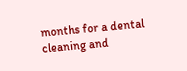months for a dental cleaning and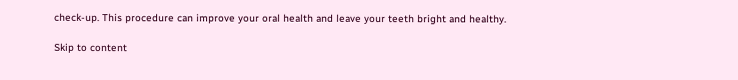check-up. This procedure can improve your oral health and leave your teeth bright and healthy.

Skip to content